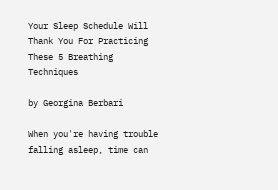Your Sleep Schedule Will Thank You For Practicing These 5 Breathing Techniques

by Georgina Berbari

When you're having trouble falling asleep, time can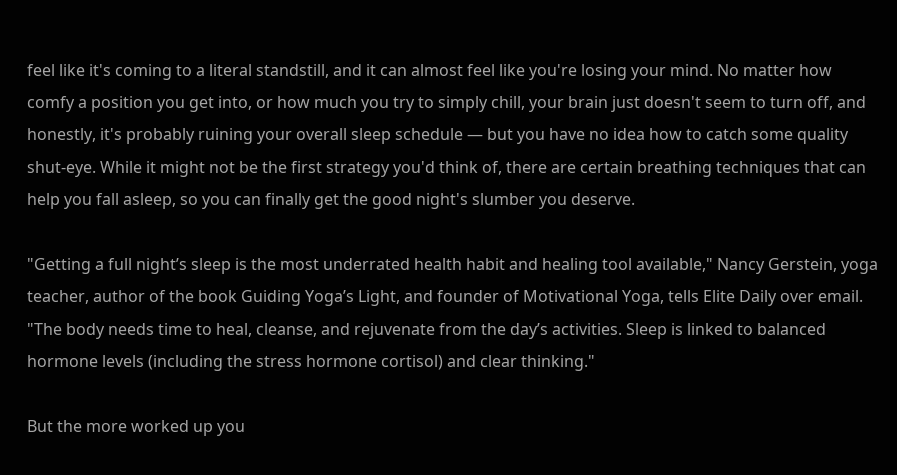feel like it's coming to a literal standstill, and it can almost feel like you're losing your mind. No matter how comfy a position you get into, or how much you try to simply chill, your brain just doesn't seem to turn off, and honestly, it's probably ruining your overall sleep schedule — but you have no idea how to catch some quality shut-eye. While it might not be the first strategy you'd think of, there are certain breathing techniques that can help you fall asleep, so you can finally get the good night's slumber you deserve.

"Getting a full night’s sleep is the most underrated health habit and healing tool available," Nancy Gerstein, yoga teacher, author of the book Guiding Yoga’s Light, and founder of Motivational Yoga, tells Elite Daily over email. "The body needs time to heal, cleanse, and rejuvenate from the day’s activities. Sleep is linked to balanced hormone levels (including the stress hormone cortisol) and clear thinking."

But the more worked up you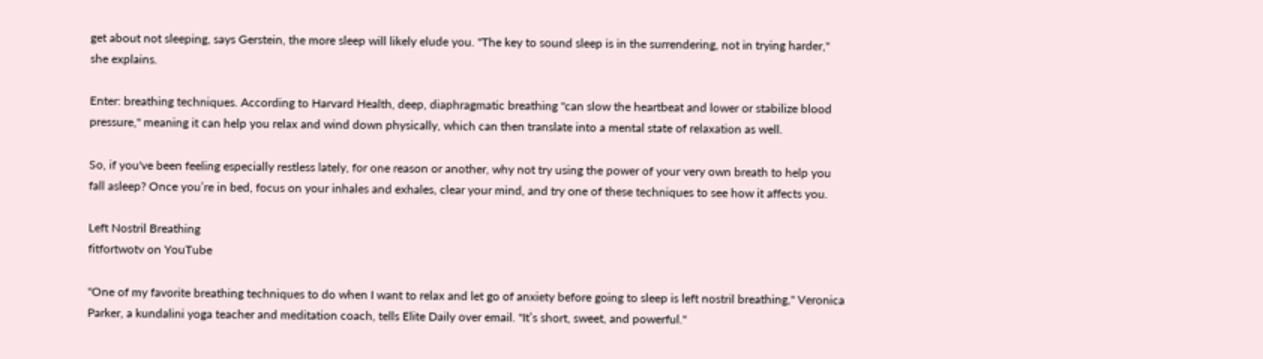get about not sleeping, says Gerstein, the more sleep will likely elude you. "The key to sound sleep is in the surrendering, not in trying harder," she explains.

Enter: breathing techniques. According to Harvard Health, deep, diaphragmatic breathing "can slow the heartbeat and lower or stabilize blood pressure," meaning it can help you relax and wind down physically, which can then translate into a mental state of relaxation as well.

So, if you've been feeling especially restless lately, for one reason or another, why not try using the power of your very own breath to help you fall asleep? Once you’re in bed, focus on your inhales and exhales, clear your mind, and try one of these techniques to see how it affects you.

Left Nostril Breathing
fitfortwotv on YouTube

"One of my favorite breathing techniques to do when I want to relax and let go of anxiety before going to sleep is left nostril breathing," Veronica Parker, a kundalini yoga teacher and meditation coach, tells Elite Daily over email. "It’s short, sweet, and powerful."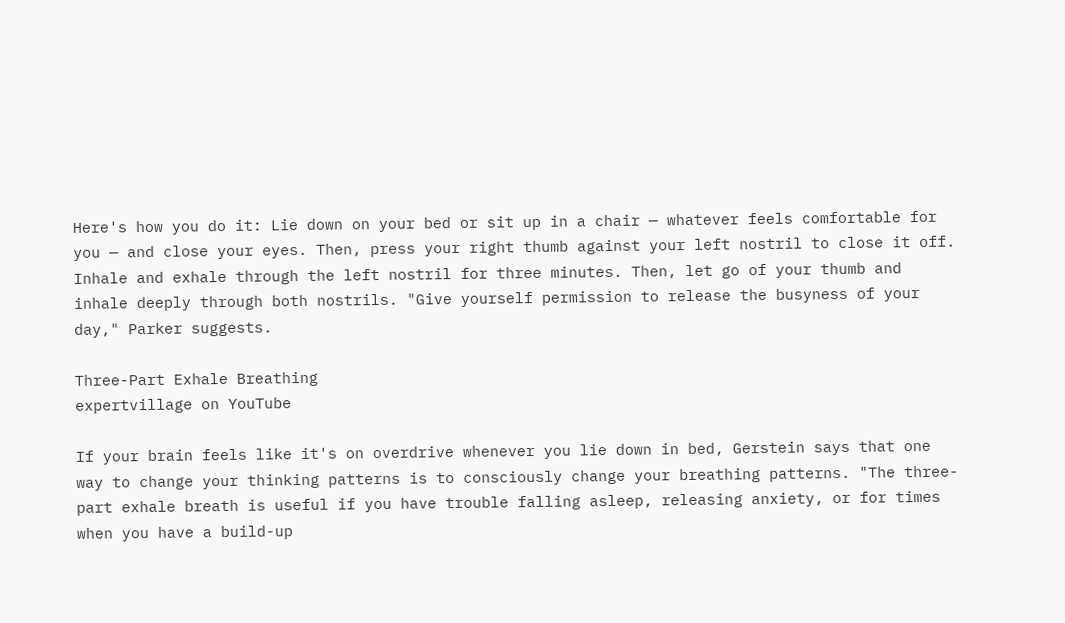Here's how you do it: Lie down on your bed or sit up in a chair — whatever feels comfortable for you — and close your eyes. Then, press your right thumb against your left nostril to close it off. Inhale and exhale through the left nostril for three minutes. Then, let go of your thumb and inhale deeply through both nostrils. "Give yourself permission to release the busyness of your day," Parker suggests.

Three-Part Exhale Breathing
expertvillage on YouTube

If your brain feels like it's on overdrive whenever you lie down in bed, Gerstein says that one way to change your thinking patterns is to consciously change your breathing patterns. "The three-part exhale breath is useful if you have trouble falling asleep, releasing anxiety, or for times when you have a build-up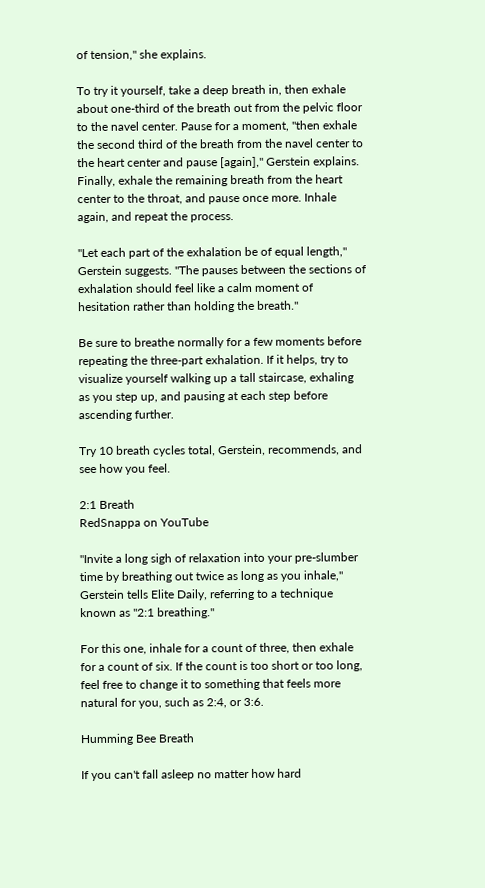of tension," she explains.

To try it yourself, take a deep breath in, then exhale about one-third of the breath out from the pelvic floor to the navel center. Pause for a moment, "then exhale the second third of the breath from the navel center to the heart center and pause [again]," Gerstein explains. Finally, exhale the remaining breath from the heart center to the throat, and pause once more. Inhale again, and repeat the process.

"Let each part of the exhalation be of equal length," Gerstein suggests. "The pauses between the sections of exhalation should feel like a calm moment of hesitation rather than holding the breath."

Be sure to breathe normally for a few moments before repeating the three-part exhalation. If it helps, try to visualize yourself walking up a tall staircase, exhaling as you step up, and pausing at each step before ascending further.

Try 10 breath cycles total, Gerstein, recommends, and see how you feel.

2:1 Breath
RedSnappa on YouTube

"Invite a long sigh of relaxation into your pre-slumber time by breathing out twice as long as you inhale," Gerstein tells Elite Daily, referring to a technique known as "2:1 breathing."

For this one, inhale for a count of three, then exhale for a count of six. If the count is too short or too long, feel free to change it to something that feels more natural for you, such as 2:4, or 3:6.

Humming Bee Breath

If you can't fall asleep no matter how hard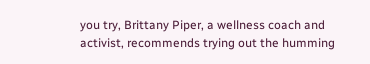you try, Brittany Piper, a wellness coach and activist, recommends trying out the humming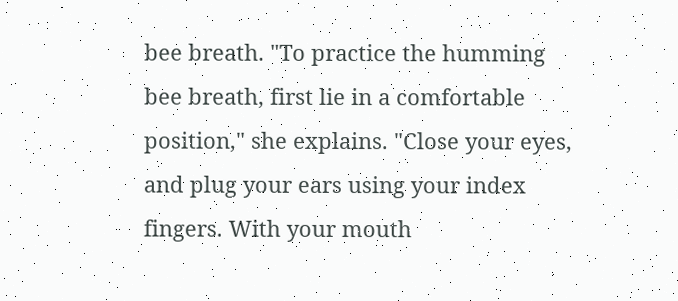bee breath. "To practice the humming bee breath, first lie in a comfortable position," she explains. "Close your eyes, and plug your ears using your index fingers. With your mouth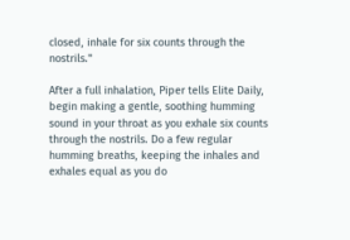closed, inhale for six counts through the nostrils."

After a full inhalation, Piper tells Elite Daily, begin making a gentle, soothing humming sound in your throat as you exhale six counts through the nostrils. Do a few regular humming breaths, keeping the inhales and exhales equal as you do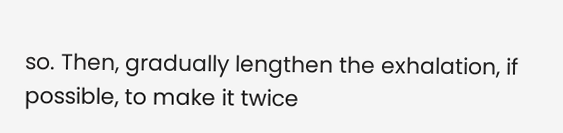so. Then, gradually lengthen the exhalation, if possible, to make it twice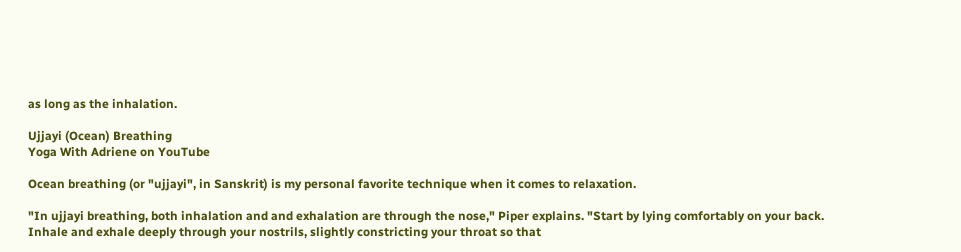as long as the inhalation.

Ujjayi (Ocean) Breathing
Yoga With Adriene on YouTube

Ocean breathing (or "ujjayi", in Sanskrit) is my personal favorite technique when it comes to relaxation.

"In ujjayi breathing, both inhalation and and exhalation are through the nose," Piper explains. "Start by lying comfortably on your back. Inhale and exhale deeply through your nostrils, slightly constricting your throat so that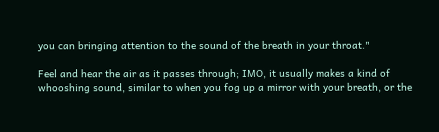you can bringing attention to the sound of the breath in your throat."

Feel and hear the air as it passes through; IMO, it usually makes a kind of whooshing sound, similar to when you fog up a mirror with your breath, or the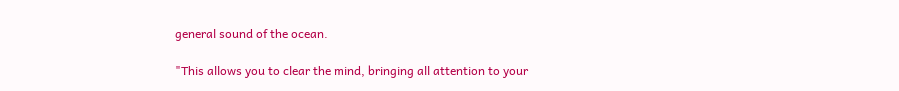general sound of the ocean.

"This allows you to clear the mind, bringing all attention to your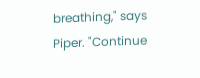breathing," says Piper. "Continue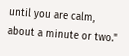until you are calm, about a minute or two."